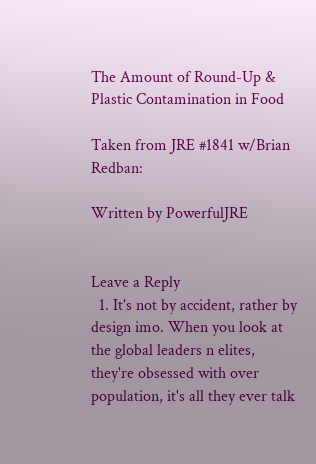The Amount of Round-Up & Plastic Contamination in Food

Taken from JRE #1841 w/Brian Redban:

Written by PowerfulJRE


Leave a Reply
  1. It's not by accident, rather by design imo. When you look at the global leaders n elites, they're obsessed with over population, it's all they ever talk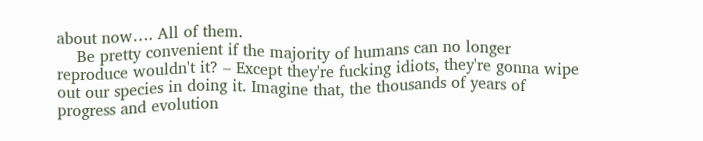about now…. All of them.
    Be pretty convenient if the majority of humans can no longer reproduce wouldn't it? – Except they're fucking idiots, they're gonna wipe out our species in doing it. Imagine that, the thousands of years of progress and evolution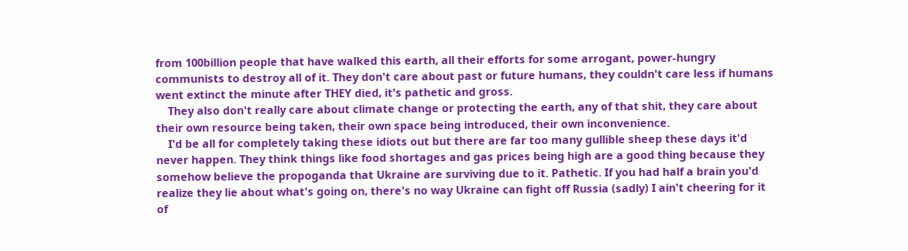from 100billion people that have walked this earth, all their efforts for some arrogant, power-hungry communists to destroy all of it. They don't care about past or future humans, they couldn't care less if humans went extinct the minute after THEY died, it's pathetic and gross.
    They also don't really care about climate change or protecting the earth, any of that shit, they care about their own resource being taken, their own space being introduced, their own inconvenience.
    I'd be all for completely taking these idiots out but there are far too many gullible sheep these days it'd never happen. They think things like food shortages and gas prices being high are a good thing because they somehow believe the propoganda that Ukraine are surviving due to it. Pathetic. If you had half a brain you'd realize they lie about what's going on, there's no way Ukraine can fight off Russia (sadly) I ain't cheering for it of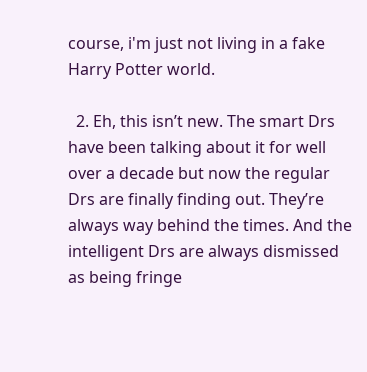course, i'm just not living in a fake Harry Potter world.

  2. Eh, this isn’t new. The smart Drs have been talking about it for well over a decade but now the regular Drs are finally finding out. They’re always way behind the times. And the intelligent Drs are always dismissed as being fringe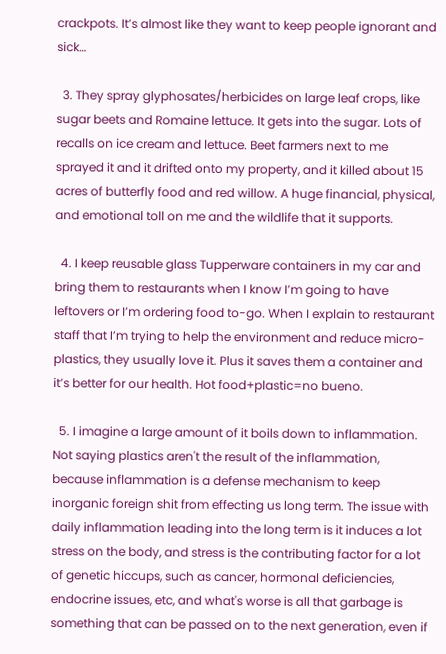crackpots. It’s almost like they want to keep people ignorant and sick…

  3. They spray glyphosates/herbicides on large leaf crops, like sugar beets and Romaine lettuce. It gets into the sugar. Lots of recalls on ice cream and lettuce. Beet farmers next to me sprayed it and it drifted onto my property, and it killed about 15 acres of butterfly food and red willow. A huge financial, physical, and emotional toll on me and the wildlife that it supports.

  4. I keep reusable glass Tupperware containers in my car and bring them to restaurants when I know I’m going to have leftovers or I’m ordering food to-go. When I explain to restaurant staff that I’m trying to help the environment and reduce micro-plastics, they usually love it. Plus it saves them a container and it’s better for our health. Hot food+plastic=no bueno.

  5. I imagine a large amount of it boils down to inflammation. Not saying plastics aren't the result of the inflammation, because inflammation is a defense mechanism to keep inorganic foreign shit from effecting us long term. The issue with daily inflammation leading into the long term is it induces a lot stress on the body, and stress is the contributing factor for a lot of genetic hiccups, such as cancer, hormonal deficiencies, endocrine issues, etc, and what's worse is all that garbage is something that can be passed on to the next generation, even if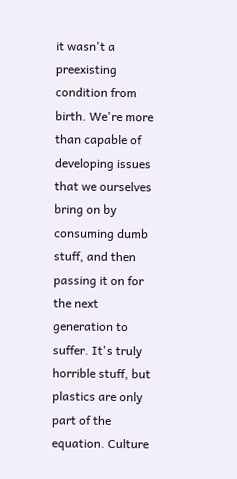it wasn't a preexisting condition from birth. We're more than capable of developing issues that we ourselves bring on by consuming dumb stuff, and then passing it on for the next generation to suffer. It's truly horrible stuff, but plastics are only part of the equation. Culture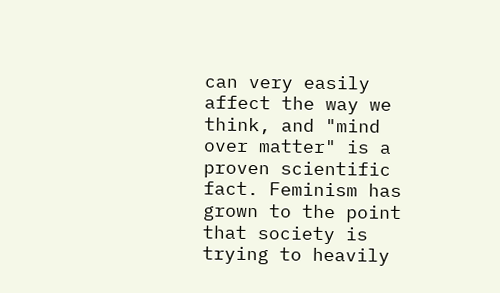can very easily affect the way we think, and "mind over matter" is a proven scientific fact. Feminism has grown to the point that society is trying to heavily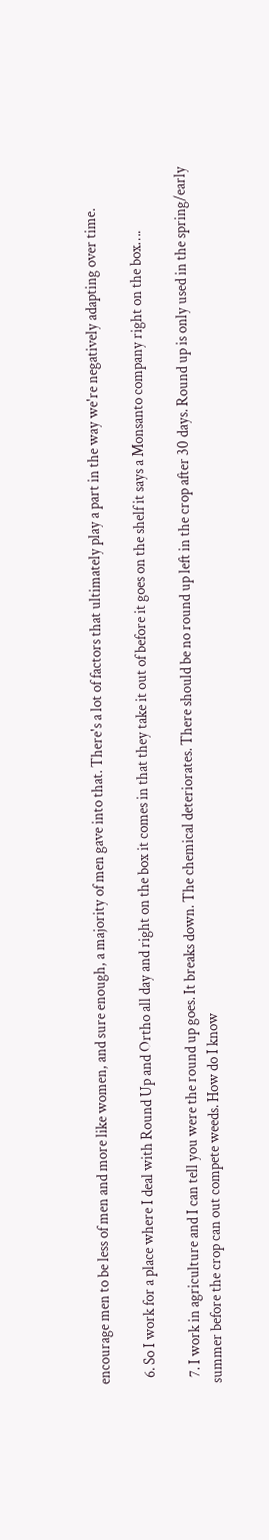encourage men to be less of men and more like women, and sure enough, a majority of men gave into that. There's a lot of factors that ultimately play a part in the way we're negatively adapting over time.

  6. So I work for a place where I deal with Round Up and Ortho all day and right on the box it comes in that they take it out of before it goes on the shelf it says a Monsanto company right on the box….

  7. I work in agriculture and I can tell you were the round up goes. It breaks down. The chemical deteriorates. There should be no round up left in the crop after 30 days. Round up is only used in the spring/early summer before the crop can out compete weeds. How do I know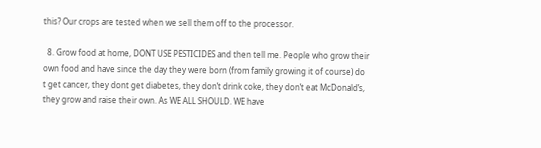this? Our crops are tested when we sell them off to the processor.

  8. Grow food at home, DONT USE PESTICIDES and then tell me. People who grow their own food and have since the day they were born (from family growing it of course) do t get cancer, they dont get diabetes, they don’t drink coke, they don’t eat McDonald’s, they grow and raise their own. As WE ALL SHOULD. WE have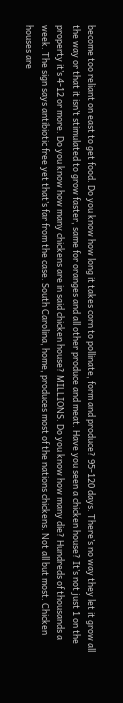become too reliant on east to get food. Do you know how long it takes corn to pollinate, form and produce? 95-120 days. There’s no way they let it grow all the way or that it isn’t stimulated to grow faster, same for oranges and all other produce and meat. Have you seen a chicken house? It’s not just 1 on the property it’s 4-12 or more. Do you know how many chickens are in said chicken house? MILLIONS. Do you know how many die? Hundreds of thousands a week. The sign says antibiotic free yet that’s far from the case. South Carolina, home, produces most of the nations chickens. Not all but most. Chicken houses are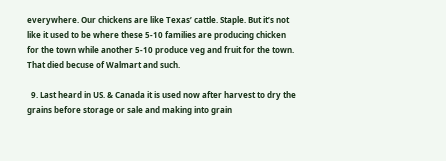everywhere. Our chickens are like Texas’ cattle. Staple. But it’s not like it used to be where these 5-10 families are producing chicken for the town while another 5-10 produce veg and fruit for the town. That died becuse of Walmart and such.

  9. Last heard in US. & Canada it is used now after harvest to dry the grains before storage or sale and making into grain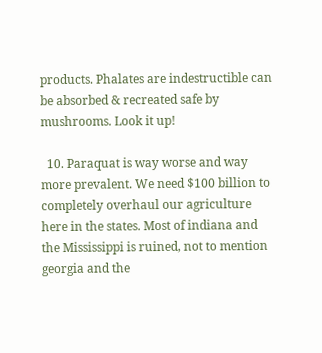products. Phalates are indestructible can be absorbed & recreated safe by mushrooms. Look it up!

  10. Paraquat is way worse and way more prevalent. We need $100 billion to completely overhaul our agriculture here in the states. Most of indiana and the Mississippi is ruined, not to mention georgia and the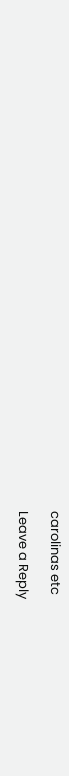carolinas etc

Leave a Reply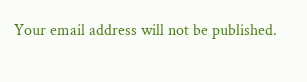Your email address will not be published.